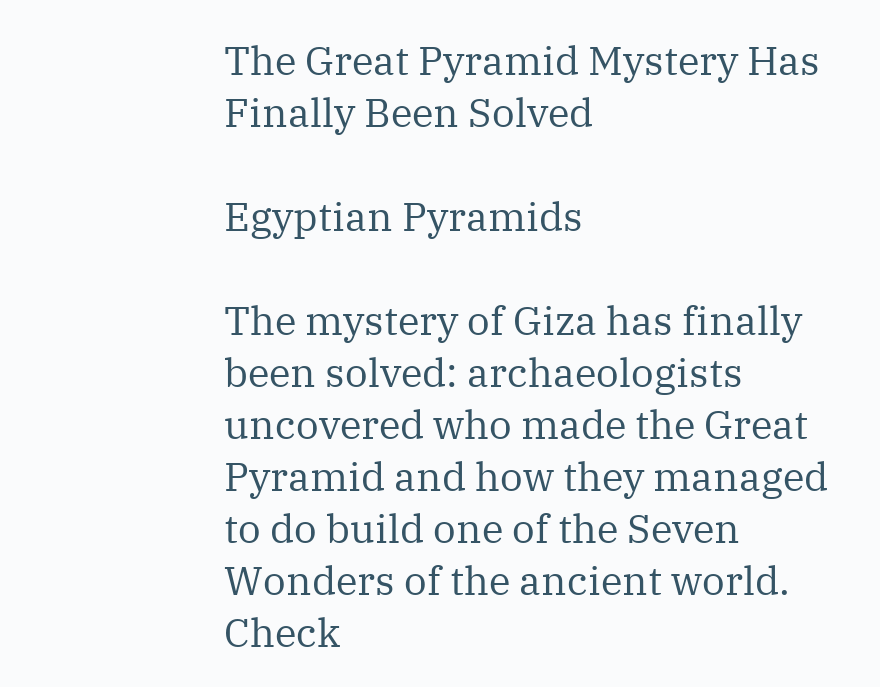The Great Pyramid Mystery Has Finally Been Solved

Egyptian Pyramids

The mystery of Giza has finally been solved: archaeologists uncovered who made the Great Pyramid and how they managed to do build one of the Seven Wonders of the ancient world. Check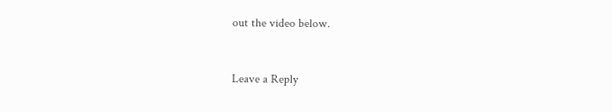out the video below.


Leave a Reply